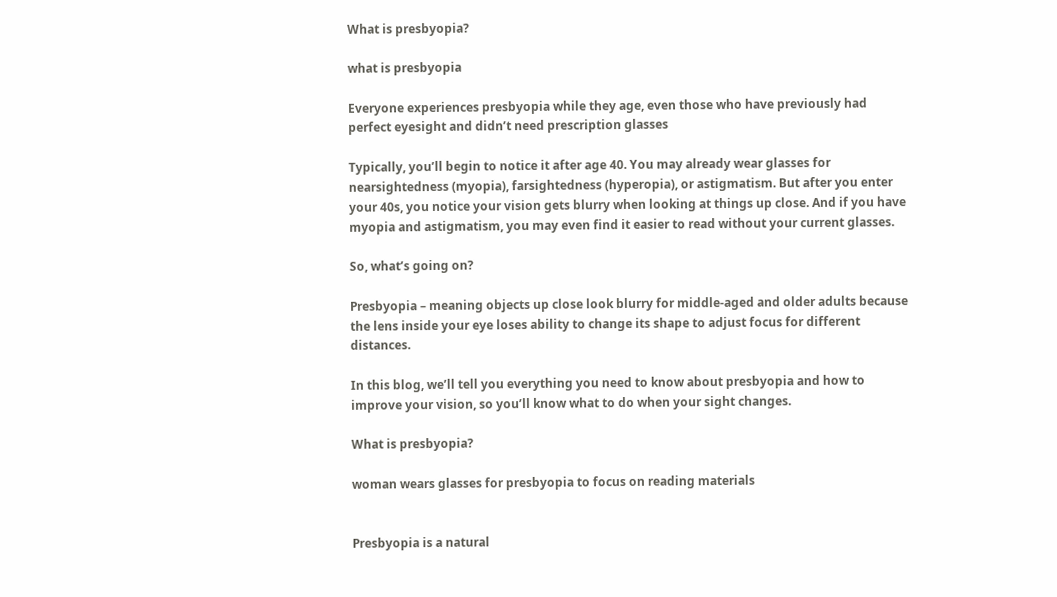What is presbyopia?

what is presbyopia

Everyone experiences presbyopia while they age, even those who have previously had perfect eyesight and didn’t need prescription glasses

Typically, you’ll begin to notice it after age 40. You may already wear glasses for nearsightedness (myopia), farsightedness (hyperopia), or astigmatism. But after you enter your 40s, you notice your vision gets blurry when looking at things up close. And if you have myopia and astigmatism, you may even find it easier to read without your current glasses.

So, what’s going on?

Presbyopia – meaning objects up close look blurry for middle-aged and older adults because the lens inside your eye loses ability to change its shape to adjust focus for different distances.

In this blog, we’ll tell you everything you need to know about presbyopia and how to improve your vision, so you’ll know what to do when your sight changes.

What is presbyopia?

woman wears glasses for presbyopia to focus on reading materials


Presbyopia is a natural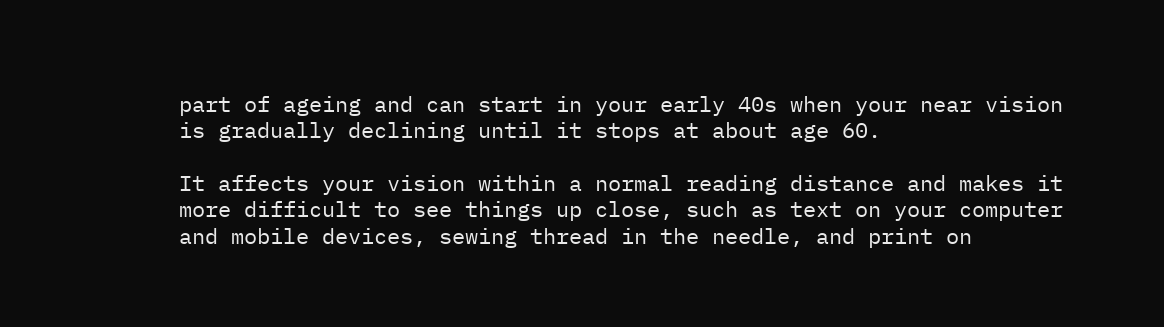part of ageing and can start in your early 40s when your near vision is gradually declining until it stops at about age 60.

It affects your vision within a normal reading distance and makes it more difficult to see things up close, such as text on your computer and mobile devices, sewing thread in the needle, and print on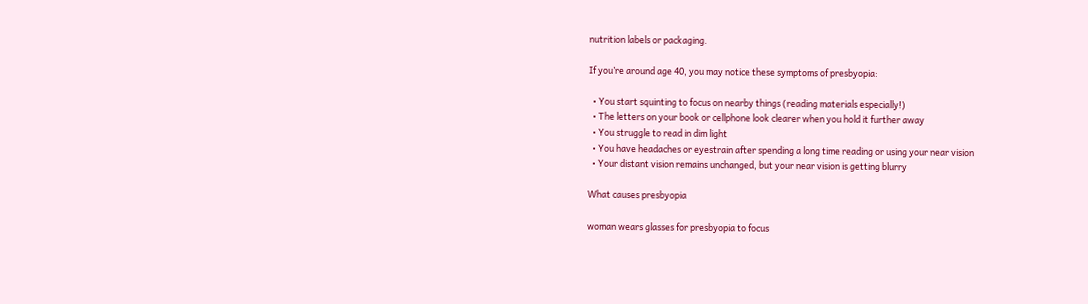nutrition labels or packaging.

If you’re around age 40, you may notice these symptoms of presbyopia:

  • You start squinting to focus on nearby things (reading materials especially!)
  • The letters on your book or cellphone look clearer when you hold it further away
  • You struggle to read in dim light
  • You have headaches or eyestrain after spending a long time reading or using your near vision
  • Your distant vision remains unchanged, but your near vision is getting blurry

What causes presbyopia

woman wears glasses for presbyopia to focus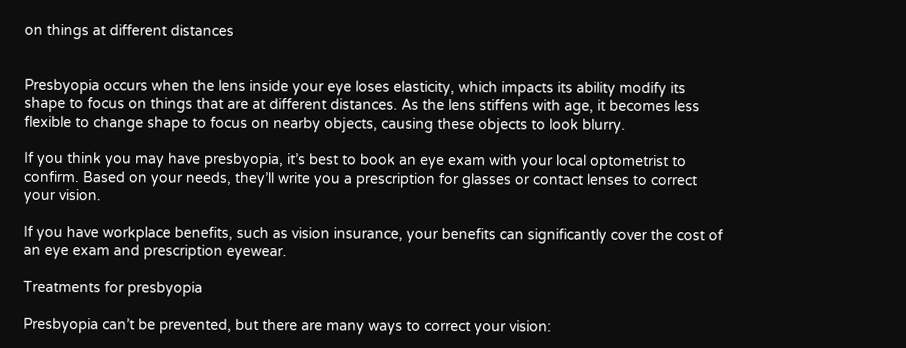on things at different distances


Presbyopia occurs when the lens inside your eye loses elasticity, which impacts its ability modify its shape to focus on things that are at different distances. As the lens stiffens with age, it becomes less flexible to change shape to focus on nearby objects, causing these objects to look blurry.

If you think you may have presbyopia, it’s best to book an eye exam with your local optometrist to confirm. Based on your needs, they’ll write you a prescription for glasses or contact lenses to correct your vision.

If you have workplace benefits, such as vision insurance, your benefits can significantly cover the cost of an eye exam and prescription eyewear.

Treatments for presbyopia

Presbyopia can’t be prevented, but there are many ways to correct your vision: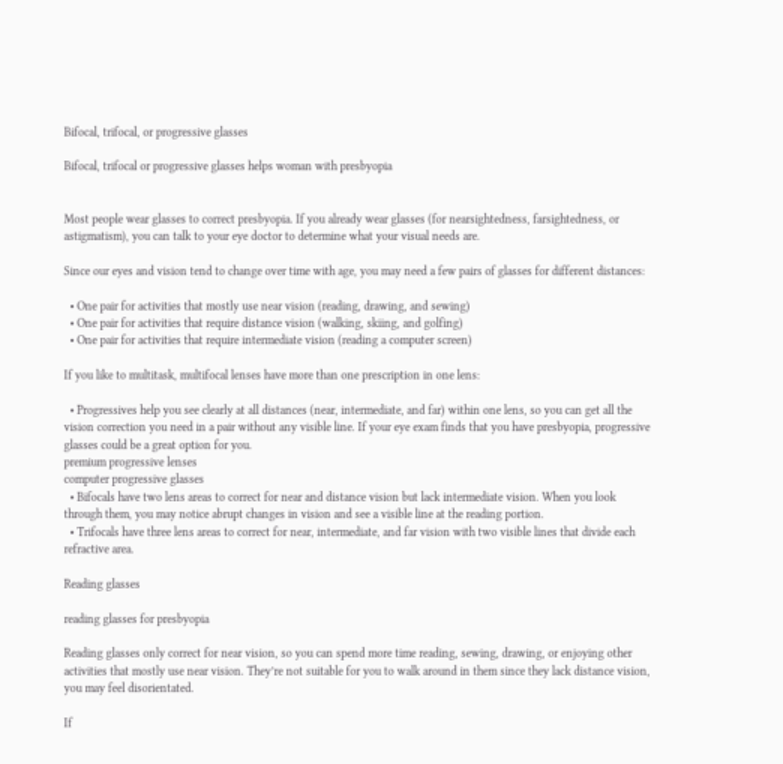Bifocal, trifocal, or progressive glasses

Bifocal, trifocal or progressive glasses helps woman with presbyopia


Most people wear glasses to correct presbyopia. If you already wear glasses (for nearsightedness, farsightedness, or astigmatism), you can talk to your eye doctor to determine what your visual needs are.

Since our eyes and vision tend to change over time with age, you may need a few pairs of glasses for different distances:

  • One pair for activities that mostly use near vision (reading, drawing, and sewing)
  • One pair for activities that require distance vision (walking, skiing, and golfing)
  • One pair for activities that require intermediate vision (reading a computer screen)

If you like to multitask, multifocal lenses have more than one prescription in one lens:

  • Progressives help you see clearly at all distances (near, intermediate, and far) within one lens, so you can get all the vision correction you need in a pair without any visible line. If your eye exam finds that you have presbyopia, progressive glasses could be a great option for you.
premium progressive lenses
computer progressive glasses
  • Bifocals have two lens areas to correct for near and distance vision but lack intermediate vision. When you look through them, you may notice abrupt changes in vision and see a visible line at the reading portion.
  • Trifocals have three lens areas to correct for near, intermediate, and far vision with two visible lines that divide each refractive area.

Reading glasses

reading glasses for presbyopia

Reading glasses only correct for near vision, so you can spend more time reading, sewing, drawing, or enjoying other activities that mostly use near vision. They’re not suitable for you to walk around in them since they lack distance vision, you may feel disorientated.

If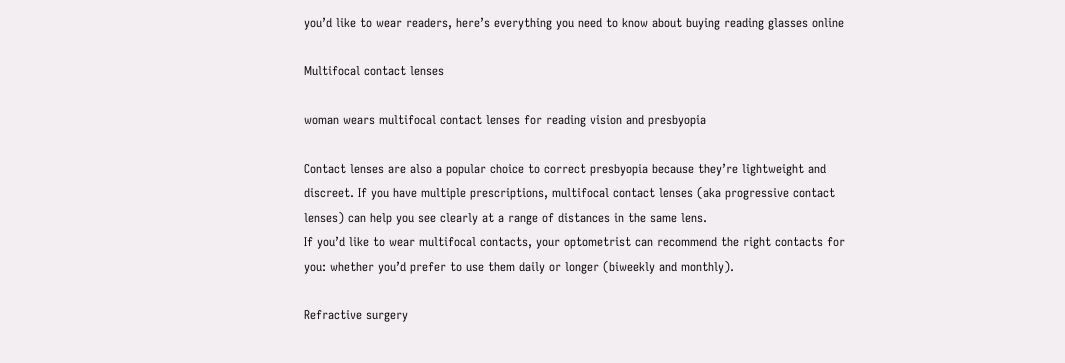you’d like to wear readers, here’s everything you need to know about buying reading glasses online

Multifocal contact lenses

woman wears multifocal contact lenses for reading vision and presbyopia

Contact lenses are also a popular choice to correct presbyopia because they’re lightweight and discreet. If you have multiple prescriptions, multifocal contact lenses (aka progressive contact lenses) can help you see clearly at a range of distances in the same lens.
If you’d like to wear multifocal contacts, your optometrist can recommend the right contacts for you: whether you’d prefer to use them daily or longer (biweekly and monthly).

Refractive surgery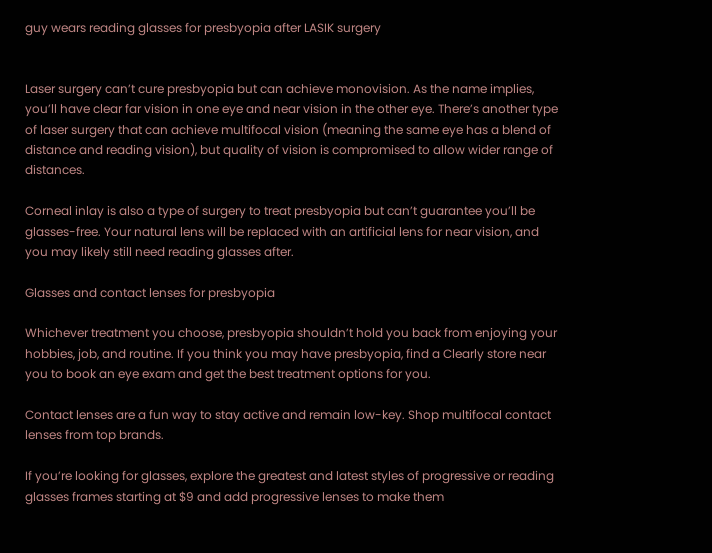guy wears reading glasses for presbyopia after LASIK surgery


Laser surgery can’t cure presbyopia but can achieve monovision. As the name implies, you’ll have clear far vision in one eye and near vision in the other eye. There’s another type of laser surgery that can achieve multifocal vision (meaning the same eye has a blend of distance and reading vision), but quality of vision is compromised to allow wider range of distances.

Corneal inlay is also a type of surgery to treat presbyopia but can’t guarantee you’ll be glasses-free. Your natural lens will be replaced with an artificial lens for near vision, and you may likely still need reading glasses after.

Glasses and contact lenses for presbyopia

Whichever treatment you choose, presbyopia shouldn’t hold you back from enjoying your hobbies, job, and routine. If you think you may have presbyopia, find a Clearly store near you to book an eye exam and get the best treatment options for you.

Contact lenses are a fun way to stay active and remain low-key. Shop multifocal contact lenses from top brands.

If you’re looking for glasses, explore the greatest and latest styles of progressive or reading glasses frames starting at $9 and add progressive lenses to make them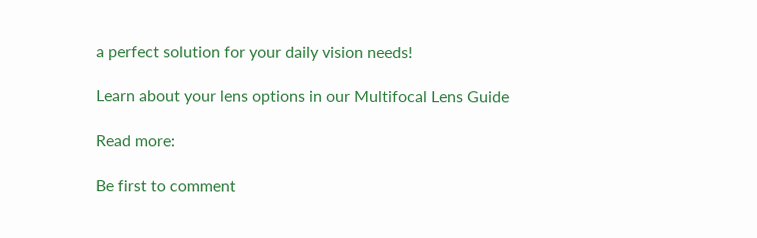a perfect solution for your daily vision needs!

Learn about your lens options in our Multifocal Lens Guide

Read more:

Be first to comment